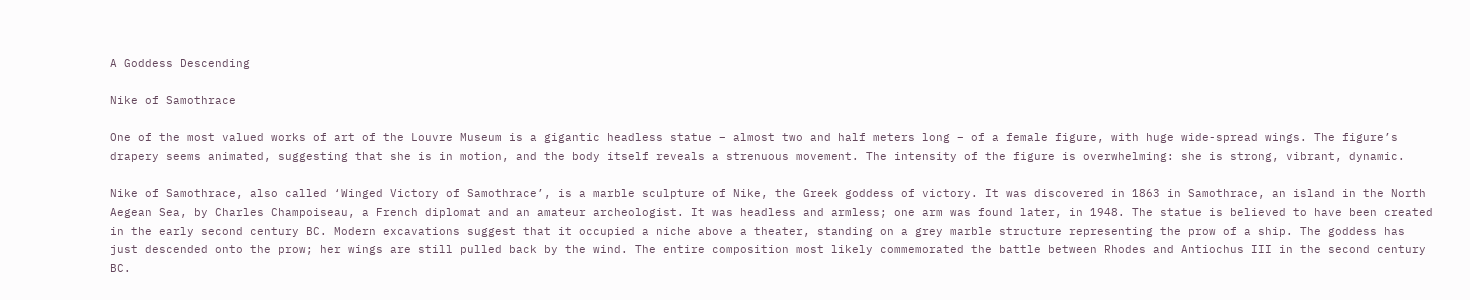A Goddess Descending

Nike of Samothrace

One of the most valued works of art of the Louvre Museum is a gigantic headless statue – almost two and half meters long – of a female figure, with huge wide-spread wings. The figure’s drapery seems animated, suggesting that she is in motion, and the body itself reveals a strenuous movement. The intensity of the figure is overwhelming: she is strong, vibrant, dynamic.

Nike of Samothrace, also called ‘Winged Victory of Samothrace’, is a marble sculpture of Nike, the Greek goddess of victory. It was discovered in 1863 in Samothrace, an island in the North Aegean Sea, by Charles Champoiseau, a French diplomat and an amateur archeologist. It was headless and armless; one arm was found later, in 1948. The statue is believed to have been created in the early second century BC. Modern excavations suggest that it occupied a niche above a theater, standing on a grey marble structure representing the prow of a ship. The goddess has just descended onto the prow; her wings are still pulled back by the wind. The entire composition most likely commemorated the battle between Rhodes and Antiochus III in the second century BC.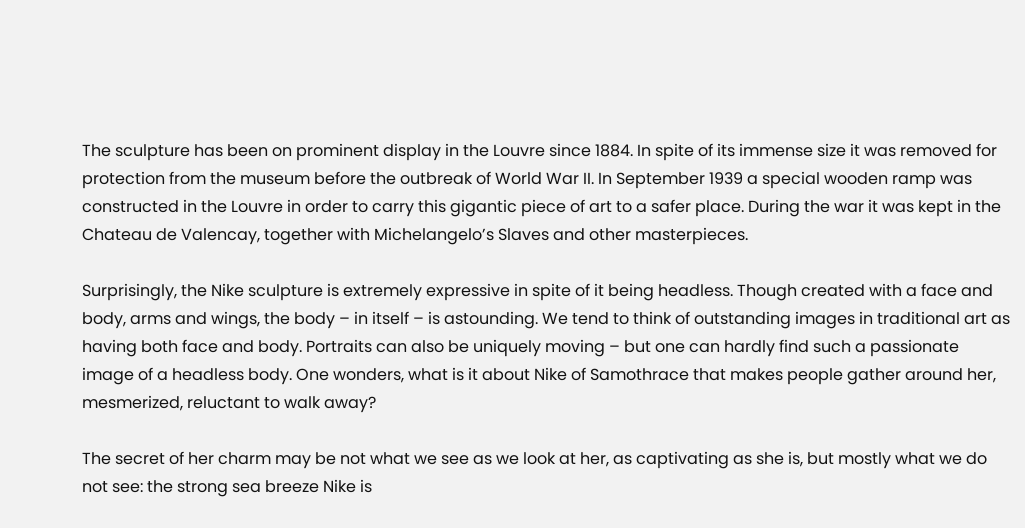The sculpture has been on prominent display in the Louvre since 1884. In spite of its immense size it was removed for protection from the museum before the outbreak of World War II. In September 1939 a special wooden ramp was constructed in the Louvre in order to carry this gigantic piece of art to a safer place. During the war it was kept in the Chateau de Valencay, together with Michelangelo’s Slaves and other masterpieces.

Surprisingly, the Nike sculpture is extremely expressive in spite of it being headless. Though created with a face and body, arms and wings, the body – in itself – is astounding. We tend to think of outstanding images in traditional art as having both face and body. Portraits can also be uniquely moving – but one can hardly find such a passionate image of a headless body. One wonders, what is it about Nike of Samothrace that makes people gather around her, mesmerized, reluctant to walk away?

The secret of her charm may be not what we see as we look at her, as captivating as she is, but mostly what we do not see: the strong sea breeze Nike is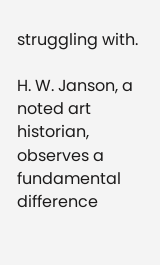struggling with.

H. W. Janson, a noted art historian, observes a fundamental difference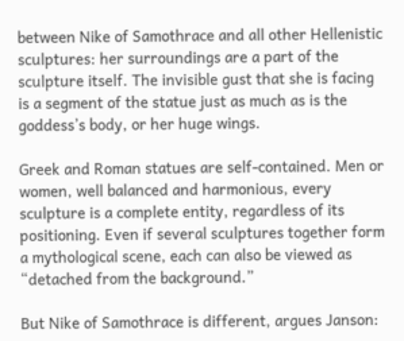between Nike of Samothrace and all other Hellenistic sculptures: her surroundings are a part of the sculpture itself. The invisible gust that she is facing is a segment of the statue just as much as is the goddess’s body, or her huge wings.

Greek and Roman statues are self-contained. Men or women, well balanced and harmonious, every sculpture is a complete entity, regardless of its positioning. Even if several sculptures together form a mythological scene, each can also be viewed as “detached from the background.”

But Nike of Samothrace is different, argues Janson: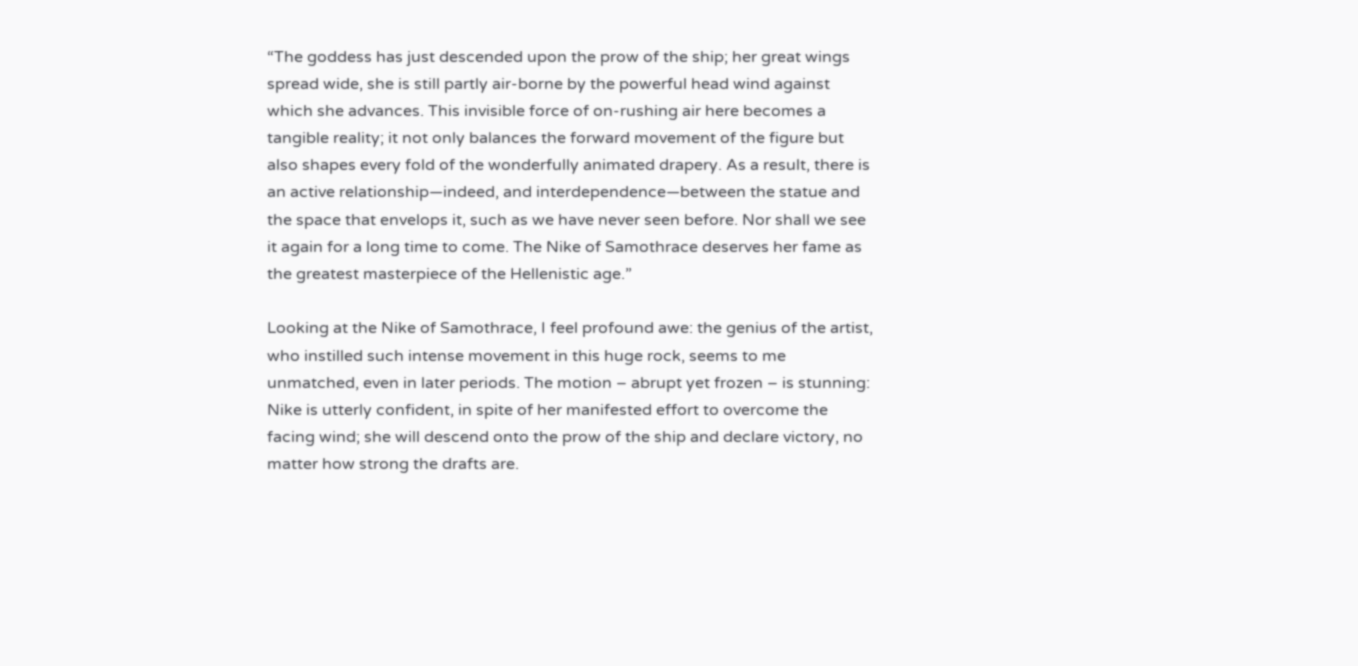“The goddess has just descended upon the prow of the ship; her great wings spread wide, she is still partly air-borne by the powerful head wind against which she advances. This invisible force of on-rushing air here becomes a tangible reality; it not only balances the forward movement of the figure but also shapes every fold of the wonderfully animated drapery. As a result, there is an active relationship—indeed, and interdependence—between the statue and the space that envelops it, such as we have never seen before. Nor shall we see it again for a long time to come. The Nike of Samothrace deserves her fame as the greatest masterpiece of the Hellenistic age.”

Looking at the Nike of Samothrace, I feel profound awe: the genius of the artist, who instilled such intense movement in this huge rock, seems to me unmatched, even in later periods. The motion – abrupt yet frozen – is stunning: Nike is utterly confident, in spite of her manifested effort to overcome the facing wind; she will descend onto the prow of the ship and declare victory, no matter how strong the drafts are.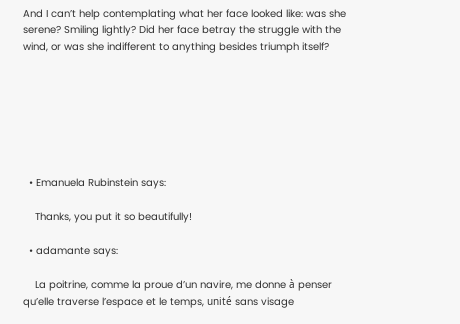And I can’t help contemplating what her face looked like: was she serene? Smiling lightly? Did her face betray the struggle with the wind, or was she indifferent to anything besides triumph itself?







  • Emanuela Rubinstein says:

    Thanks, you put it so beautifully!

  • adamante says:

    La poitrine, comme la proue d’un navire, me donne à penser qu’elle traverse l’espace et le temps, unité sans visage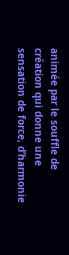animée par le souffle de création qui donne une sensation de force, d’harmonie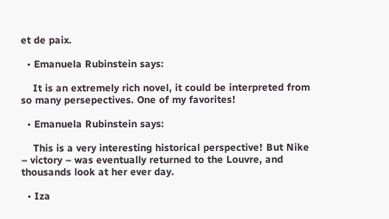et de paix.

  • Emanuela Rubinstein says:

    It is an extremely rich novel, it could be interpreted from so many persepectives. One of my favorites!

  • Emanuela Rubinstein says:

    This is a very interesting historical perspective! But Nike – victory – was eventually returned to the Louvre, and thousands look at her ever day.

  • Iza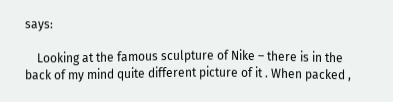says:

    Looking at the famous sculpture of Nike – there is in the back of my mind quite different picture of it . When packed ,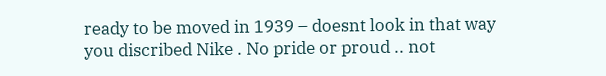ready to be moved in 1939 – doesnt look in that way you discribed Nike . No pride or proud .. not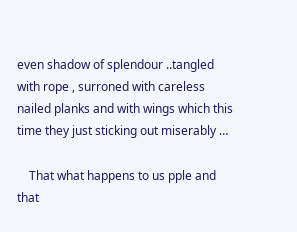even shadow of splendour ..tangled with rope , surroned with careless nailed planks and with wings which this time they just sticking out miserably …

    That what happens to us pple and that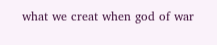what we creat when god of war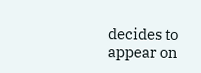decides to appear on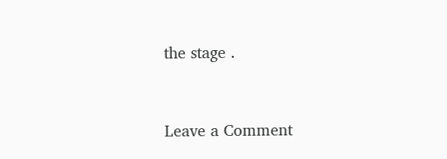the stage .


Leave a Comment